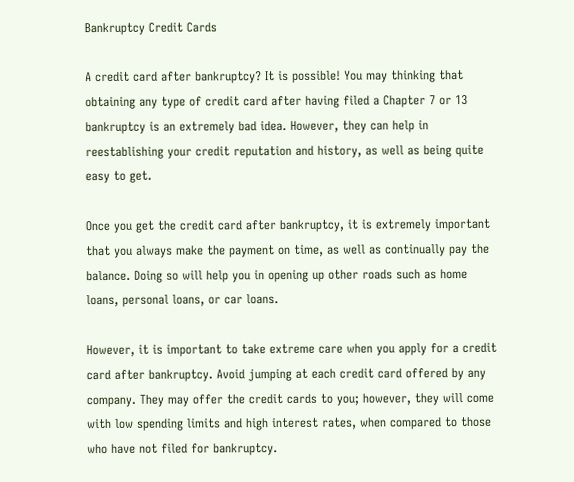Bankruptcy Credit Cards

A credit card after bankruptcy? It is possible! You may thinking that obtaining any type of credit card after having filed a Chapter 7 or 13 bankruptcy is an extremely bad idea. However, they can help in reestablishing your credit reputation and history, as well as being quite easy to get.

Once you get the credit card after bankruptcy, it is extremely important that you always make the payment on time, as well as continually pay the balance. Doing so will help you in opening up other roads such as home loans, personal loans, or car loans.

However, it is important to take extreme care when you apply for a credit card after bankruptcy. Avoid jumping at each credit card offered by any company. They may offer the credit cards to you; however, they will come with low spending limits and high interest rates, when compared to those who have not filed for bankruptcy.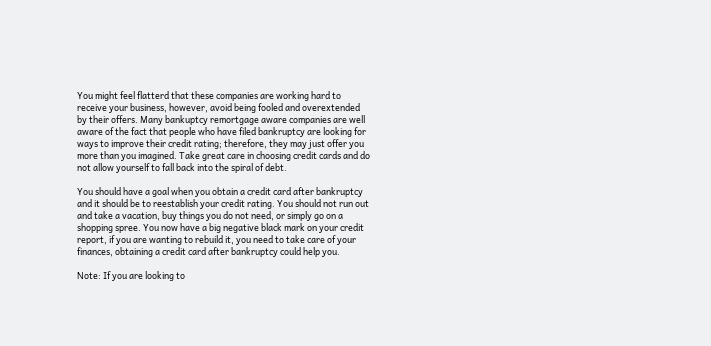You might feel flatterd that these companies are working hard to receive your business, however, avoid being fooled and overextended by their offers. Many bankuptcy remortgage aware companies are well aware of the fact that people who have filed bankruptcy are looking for ways to improve their credit rating; therefore, they may just offer you more than you imagined. Take great care in choosing credit cards and do not allow yourself to fall back into the spiral of debt.

You should have a goal when you obtain a credit card after bankruptcy and it should be to reestablish your credit rating. You should not run out and take a vacation, buy things you do not need, or simply go on a shopping spree. You now have a big negative black mark on your credit report, if you are wanting to rebuild it, you need to take care of your finances, obtaining a credit card after bankruptcy could help you.

Note: If you are looking to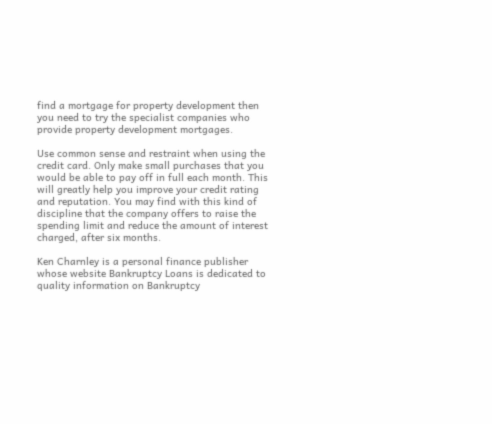find a mortgage for property development then you need to try the specialist companies who provide property development mortgages.

Use common sense and restraint when using the credit card. Only make small purchases that you would be able to pay off in full each month. This will greatly help you improve your credit rating and reputation. You may find with this kind of discipline that the company offers to raise the spending limit and reduce the amount of interest charged, after six months.

Ken Charnley is a personal finance publisher whose website Bankruptcy Loans is dedicated to quality information on Bankruptcy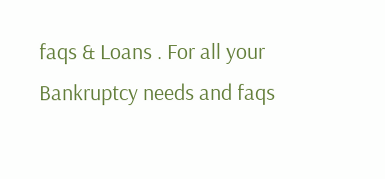faqs & Loans . For all your Bankruptcy needs and faqs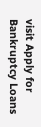visit Apply for Bankruptcy Loans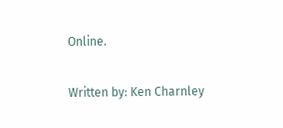Online.

Written by: Ken Charnley